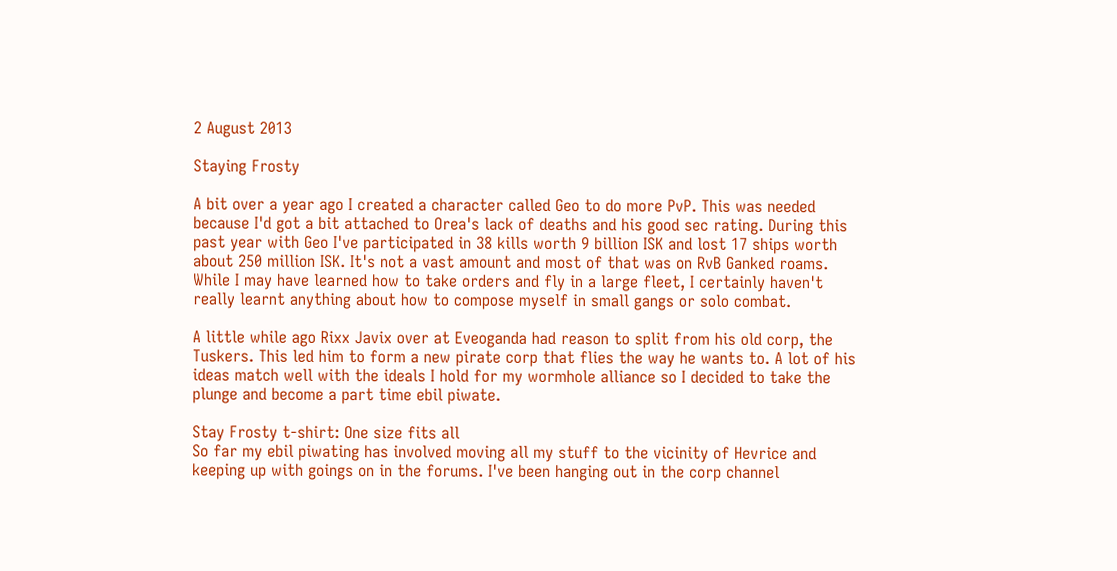2 August 2013

Staying Frosty

A bit over a year ago I created a character called Geo to do more PvP. This was needed because I'd got a bit attached to Orea's lack of deaths and his good sec rating. During this past year with Geo I've participated in 38 kills worth 9 billion ISK and lost 17 ships worth about 250 million ISK. It's not a vast amount and most of that was on RvB Ganked roams. While I may have learned how to take orders and fly in a large fleet, I certainly haven't really learnt anything about how to compose myself in small gangs or solo combat.

A little while ago Rixx Javix over at Eveoganda had reason to split from his old corp, the Tuskers. This led him to form a new pirate corp that flies the way he wants to. A lot of his ideas match well with the ideals I hold for my wormhole alliance so I decided to take the plunge and become a part time ebil piwate.

Stay Frosty t-shirt: One size fits all
So far my ebil piwating has involved moving all my stuff to the vicinity of Hevrice and keeping up with goings on in the forums. I've been hanging out in the corp channel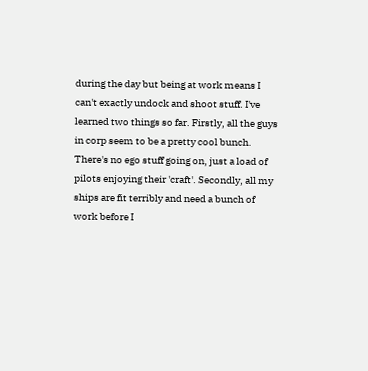during the day but being at work means I can't exactly undock and shoot stuff. I've learned two things so far. Firstly, all the guys in corp seem to be a pretty cool bunch. There's no ego stuff going on, just a load of pilots enjoying their 'craft'. Secondly, all my ships are fit terribly and need a bunch of work before I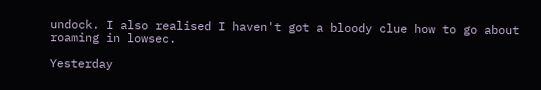undock. I also realised I haven't got a bloody clue how to go about roaming in lowsec.

Yesterday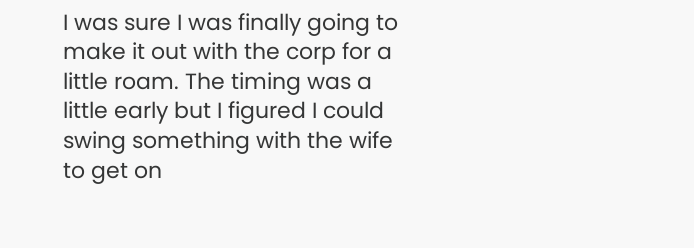I was sure I was finally going to make it out with the corp for a little roam. The timing was a little early but I figured I could swing something with the wife to get on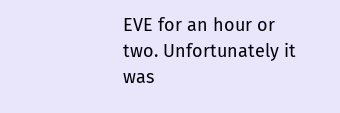EVE for an hour or two. Unfortunately it was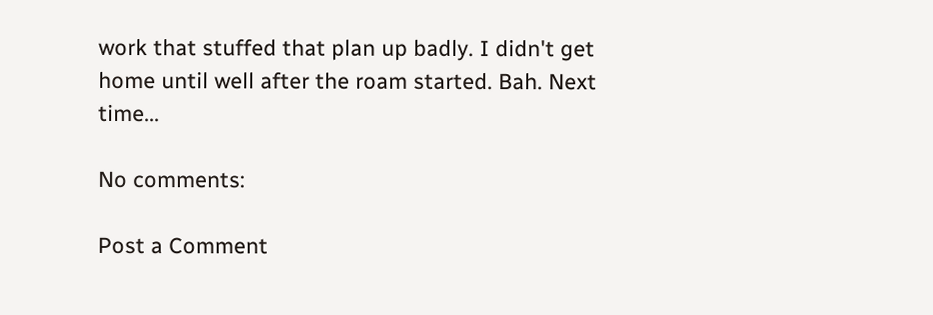work that stuffed that plan up badly. I didn't get home until well after the roam started. Bah. Next time...

No comments:

Post a Comment